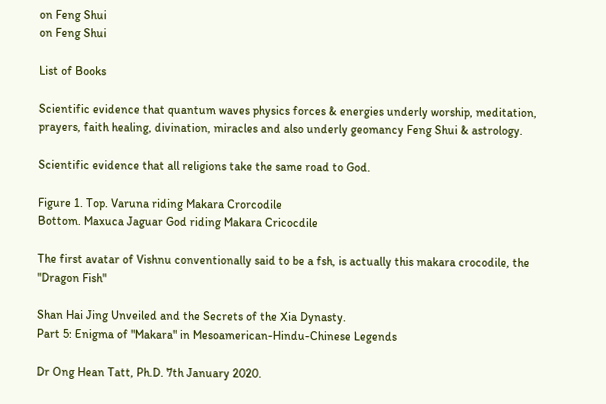on Feng Shui
on Feng Shui

List of Books

Scientific evidence that quantum waves physics forces & energies underly worship, meditation, prayers, faith healing, divination, miracles and also underly geomancy Feng Shui & astrology.

Scientific evidence that all religions take the same road to God.

Figure 1. Top. Varuna riding Makara Crorcodile
Bottom. Maxuca Jaguar God riding Makara Cricocdile

The first avatar of Vishnu conventionally said to be a fsh, is actually this makara crocodile, the "Dragon Fish"

Shan Hai Jing Unveiled and the Secrets of the Xia Dynasty.
Part 5: Enigma of "Makara" in Mesoamerican-Hindu-Chinese Legends

Dr Ong Hean Tatt, Ph.D. 7th January 2020.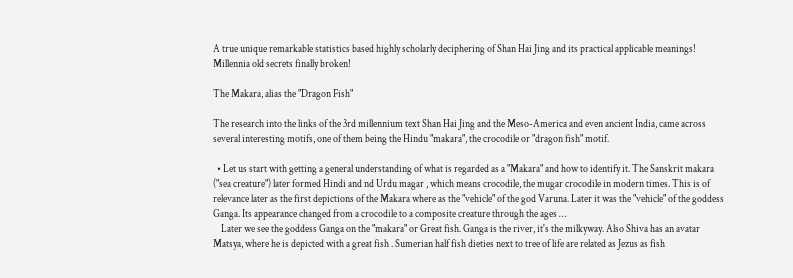A true unique remarkable statistics based highly scholarly deciphering of Shan Hai Jing and its practical applicable meanings!
Millennia old secrets finally broken!

The Makara, alias the "Dragon Fish"

The research into the links of the 3rd millennium text Shan Hai Jing and the Meso-America and even ancient India, came across several interesting motifs, one of them being the Hindu "makara", the crocodile or "dragon fish" motif.

  • Let us start with getting a general understanding of what is regarded as a "Makara" and how to identify it. The Sanskrit makara ("sea creature") later formed Hindi and nd Urdu magar , which means crocodile, the mugar crocodile in modern times. This is of relevance later as the first depictions of the Makara where as the "vehicle" of the god Varuna. Later it was the "vehicle" of the goddess Ganga. Its appearance changed from a crocodile to a composite creature through the ages …
    Later we see the goddess Ganga on the "makara" or Great fish. Ganga is the river, it's the milkyway. Also Shiva has an avatar Matsya, where he is depicted with a great fish . Sumerian half fish dieties next to tree of life are related as Jezus as fish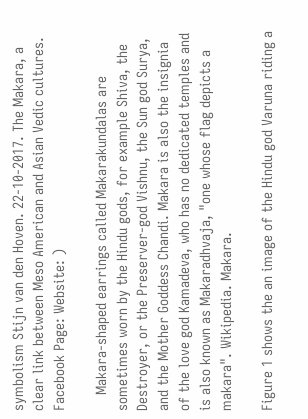symbolism Stijn van den Hoven. 22-10-2017. The Makara, a clear link between Meso American and Asian Vedic cultures. Facebook Page: Website: )

    Makara-shaped earrings called Makarakundalas are sometimes worn by the Hindu gods, for example Shiva, the Destroyer, or the Preserver-god Vishnu, the Sun god Surya, and the Mother Goddess Chandi. Makara is also the insignia of the love god Kamadeva, who has no dedicated temples and is also known as Makaradhvaja, "one whose flag depicts a makara". Wikipedia. Makara.

Figure 1 shows the an image of the Hindu god Varuna riding a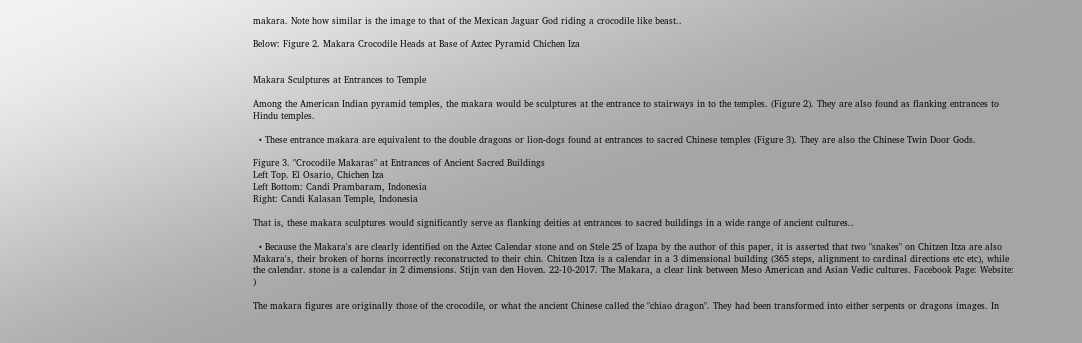makara. Note how similar is the image to that of the Mexican Jaguar God riding a crocodile like beast..

Below: Figure 2. Makara Crocodile Heads at Base of Aztec Pyramid Chichen Iza


Makara Sculptures at Entrances to Temple

Among the American Indian pyramid temples, the makara would be sculptures at the entrance to stairways in to the temples. (Figure 2). They are also found as flanking entrances to Hindu temples.

  • These entrance makara are equivalent to the double dragons or lion-dogs found at entrances to sacred Chinese temples (Figure 3). They are also the Chinese Twin Door Gods.

Figure 3. "Crocodile Makaras" at Entrances of Ancient Sacred Buildings
Left Top. El Osario, Chichen Iza
Left Bottom: Candi Prambaram, Indonesia
Right: Candi Kalasan Temple, Indonesia

That is, these makara sculptures would significantly serve as flanking deities at entrances to sacred buildings in a wide range of ancient cultures..

  • Because the Makara's are clearly identified on the Aztec Calendar stone and on Stele 25 of Izapa by the author of this paper, it is asserted that two "snakes" on Chitzen Itza are also Makara's, their broken of horns incorrectly reconstructed to their chin. Chitzen Itza is a calendar in a 3 dimensional building (365 steps, alignment to cardinal directions etc etc), while the calendar. stone is a calendar in 2 dimensions. Stijn van den Hoven. 22-10-2017. The Makara, a clear link between Meso American and Asian Vedic cultures. Facebook Page: Website: )

The makara figures are originally those of the crocodile, or what the ancient Chinese called the "chiao dragon". They had been transformed into either serpents or dragons images. In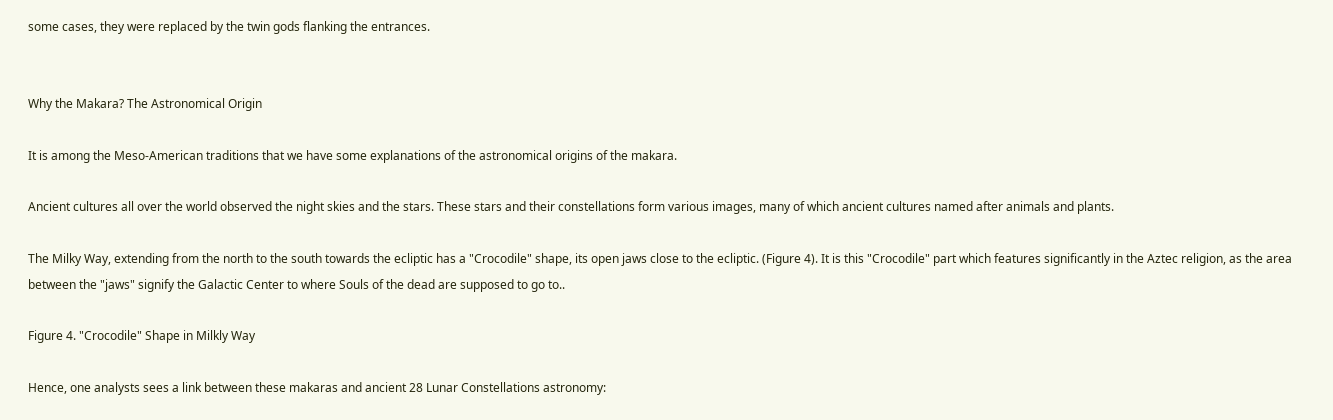some cases, they were replaced by the twin gods flanking the entrances.


Why the Makara? The Astronomical Origin

It is among the Meso-American traditions that we have some explanations of the astronomical origins of the makara.

Ancient cultures all over the world observed the night skies and the stars. These stars and their constellations form various images, many of which ancient cultures named after animals and plants.

The Milky Way, extending from the north to the south towards the ecliptic has a "Crocodile" shape, its open jaws close to the ecliptic. (Figure 4). It is this "Crocodile" part which features significantly in the Aztec religion, as the area between the "jaws" signify the Galactic Center to where Souls of the dead are supposed to go to..

Figure 4. "Crocodile" Shape in Milkly Way

Hence, one analysts sees a link between these makaras and ancient 28 Lunar Constellations astronomy: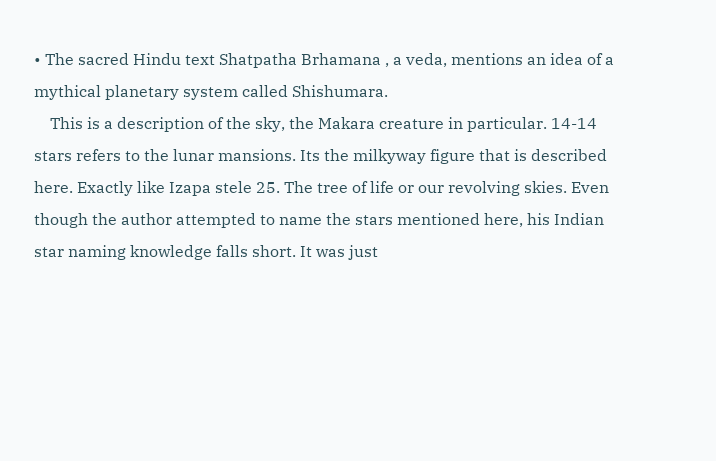• The sacred Hindu text Shatpatha Brhamana , a veda, mentions an idea of a mythical planetary system called Shishumara.
    This is a description of the sky, the Makara creature in particular. 14-14 stars refers to the lunar mansions. Its the milkyway figure that is described here. Exactly like Izapa stele 25. The tree of life or our revolving skies. Even though the author attempted to name the stars mentioned here, his Indian star naming knowledge falls short. It was just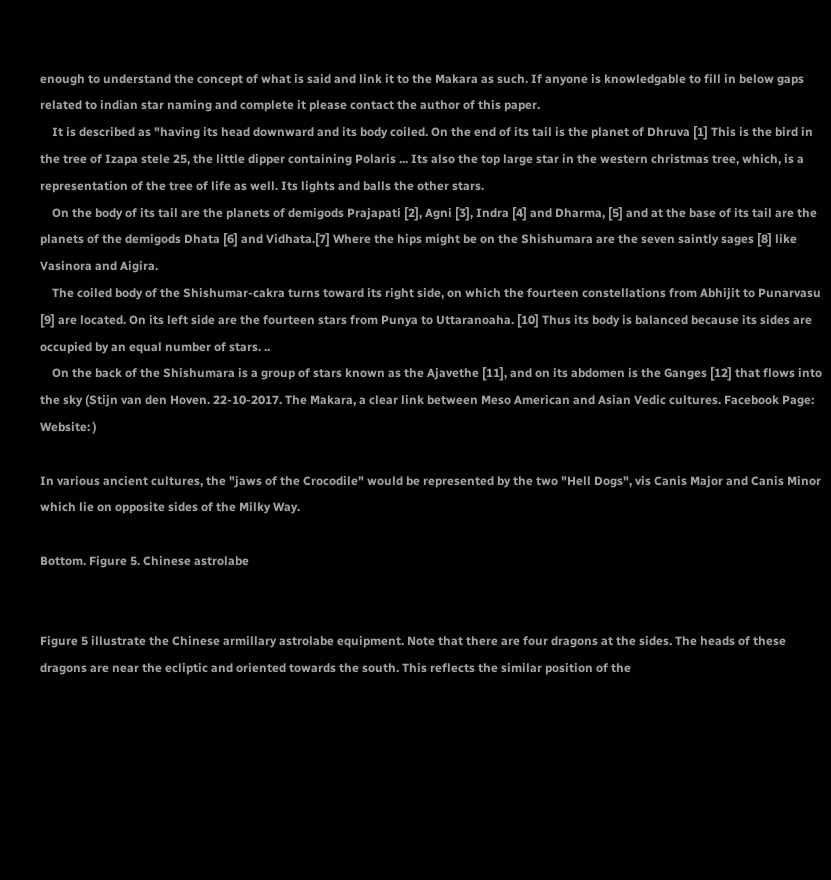enough to understand the concept of what is said and link it to the Makara as such. If anyone is knowledgable to fill in below gaps related to indian star naming and complete it please contact the author of this paper.
    It is described as "having its head downward and its body coiled. On the end of its tail is the planet of Dhruva [1] This is the bird in the tree of Izapa stele 25, the little dipper containing Polaris ... Its also the top large star in the western christmas tree, which, is a representation of the tree of life as well. Its lights and balls the other stars.
    On the body of its tail are the planets of demigods Prajapati [2], Agni [3], Indra [4] and Dharma, [5] and at the base of its tail are the planets of the demigods Dhata [6] and Vidhata.[7] Where the hips might be on the Shishumara are the seven saintly sages [8] like Vasinora and Aigira.
    The coiled body of the Shishumar-cakra turns toward its right side, on which the fourteen constellations from Abhijit to Punarvasu [9] are located. On its left side are the fourteen stars from Punya to Uttaranoaha. [10] Thus its body is balanced because its sides are occupied by an equal number of stars. ..
    On the back of the Shishumara is a group of stars known as the Ajavethe [11], and on its abdomen is the Ganges [12] that flows into the sky (Stijn van den Hoven. 22-10-2017. The Makara, a clear link between Meso American and Asian Vedic cultures. Facebook Page: Website: )

In various ancient cultures, the "jaws of the Crocodile" would be represented by the two "Hell Dogs", vis Canis Major and Canis Minor which lie on opposite sides of the Milky Way.

Bottom. Figure 5. Chinese astrolabe


Figure 5 illustrate the Chinese armillary astrolabe equipment. Note that there are four dragons at the sides. The heads of these dragons are near the ecliptic and oriented towards the south. This reflects the similar position of the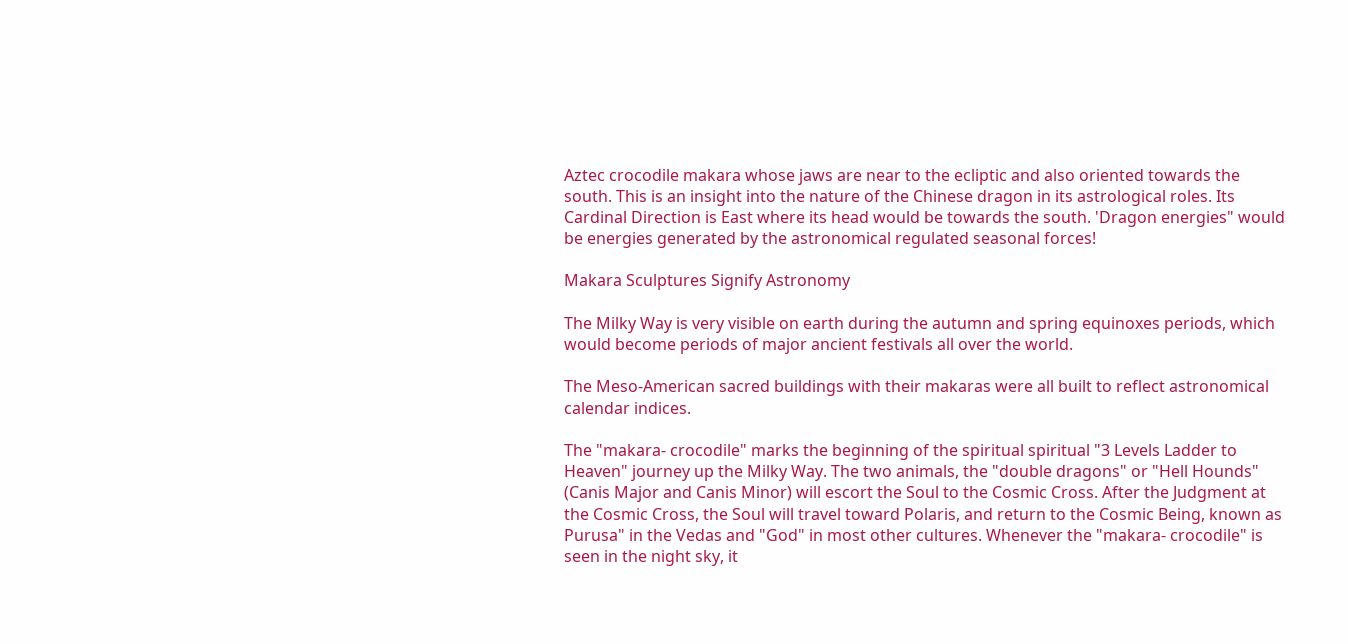Aztec crocodile makara whose jaws are near to the ecliptic and also oriented towards the south. This is an insight into the nature of the Chinese dragon in its astrological roles. Its Cardinal Direction is East where its head would be towards the south. 'Dragon energies" would be energies generated by the astronomical regulated seasonal forces!

Makara Sculptures Signify Astronomy

The Milky Way is very visible on earth during the autumn and spring equinoxes periods, which would become periods of major ancient festivals all over the world.

The Meso-American sacred buildings with their makaras were all built to reflect astronomical calendar indices.

The "makara- crocodile" marks the beginning of the spiritual spiritual "3 Levels Ladder to Heaven" journey up the Milky Way. The two animals, the "double dragons" or "Hell Hounds" (Canis Major and Canis Minor) will escort the Soul to the Cosmic Cross. After the Judgment at the Cosmic Cross, the Soul will travel toward Polaris, and return to the Cosmic Being, known as Purusa" in the Vedas and "God" in most other cultures. Whenever the "makara- crocodile" is seen in the night sky, it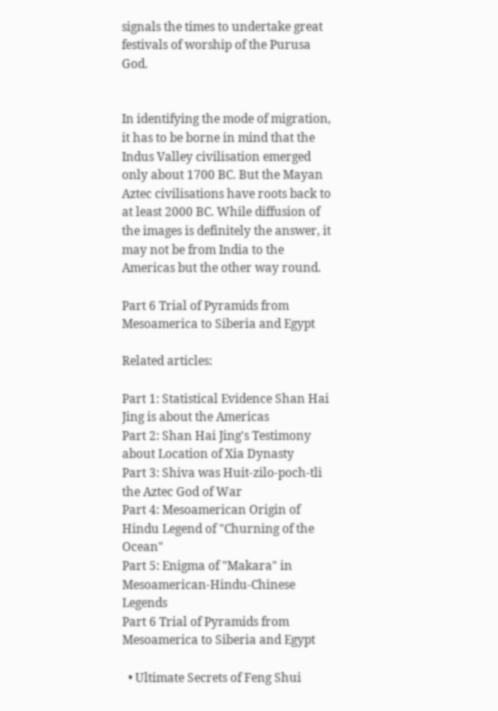signals the times to undertake great festivals of worship of the Purusa God.


In identifying the mode of migration, it has to be borne in mind that the Indus Valley civilisation emerged only about 1700 BC. But the Mayan Aztec civilisations have roots back to at least 2000 BC. While diffusion of the images is definitely the answer, it may not be from India to the Americas but the other way round.

Part 6 Trial of Pyramids from Mesoamerica to Siberia and Egypt

Related articles:

Part 1: Statistical Evidence Shan Hai Jing is about the Americas
Part 2: Shan Hai Jing's Testimony about Location of Xia Dynasty
Part 3: Shiva was Huit-zilo-poch-tli the Aztec God of War
Part 4: Mesoamerican Origin of Hindu Legend of "Churning of the Ocean"
Part 5: Enigma of "Makara" in Mesoamerican-Hindu-Chinese Legends
Part 6 Trial of Pyramids from Mesoamerica to Siberia and Egypt

  • Ultimate Secrets of Feng Shui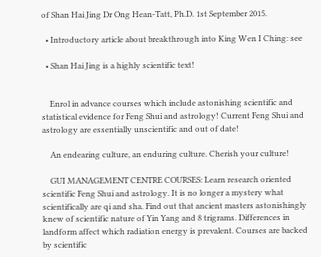of Shan Hai Jing Dr Ong Hean-Tatt, Ph.D. 1st September 2015.

  • Introductory article about breakthrough into King Wen I Ching: see

  • Shan Hai Jing is a highly scientific text!


    Enrol in advance courses which include astonishing scientific and statistical evidence for Feng Shui and astrology! Current Feng Shui and astrology are essentially unscientific and out of date!

    An endearing culture, an enduring culture. Cherish your culture!

    GUI MANAGEMENT CENTRE COURSES: Learn research oriented scientific Feng Shui and astrology. It is no longer a mystery what scientifically are qi and sha. Find out that ancient masters astonishingly knew of scientific nature of Yin Yang and 8 trigrams. Differences in landform affect which radiation energy is prevalent. Courses are backed by scientific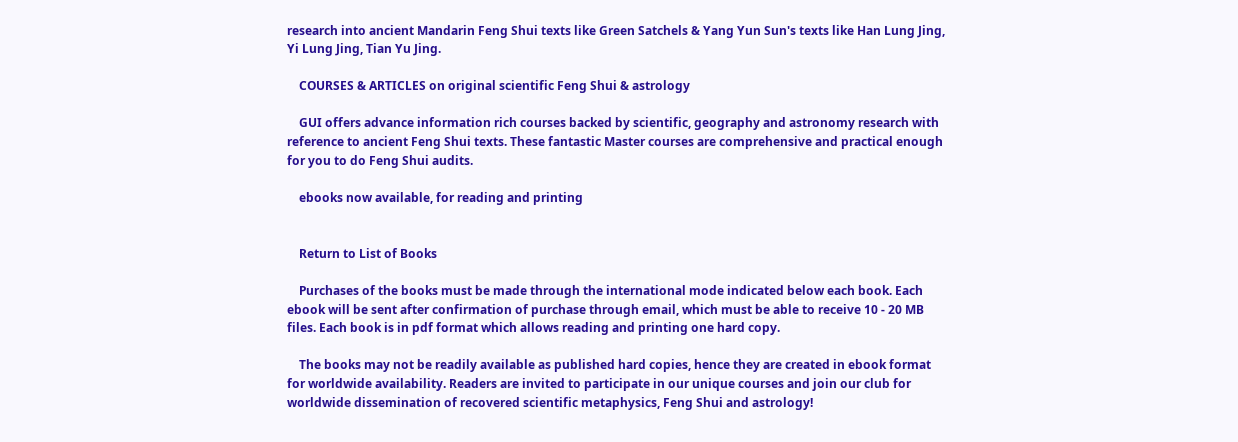research into ancient Mandarin Feng Shui texts like Green Satchels & Yang Yun Sun's texts like Han Lung Jing, Yi Lung Jing, Tian Yu Jing.

    COURSES & ARTICLES on original scientific Feng Shui & astrology

    GUI offers advance information rich courses backed by scientific, geography and astronomy research with reference to ancient Feng Shui texts. These fantastic Master courses are comprehensive and practical enough for you to do Feng Shui audits.

    ebooks now available, for reading and printing


    Return to List of Books

    Purchases of the books must be made through the international mode indicated below each book. Each ebook will be sent after confirmation of purchase through email, which must be able to receive 10 - 20 MB files. Each book is in pdf format which allows reading and printing one hard copy.

    The books may not be readily available as published hard copies, hence they are created in ebook format for worldwide availability. Readers are invited to participate in our unique courses and join our club for worldwide dissemination of recovered scientific metaphysics, Feng Shui and astrology!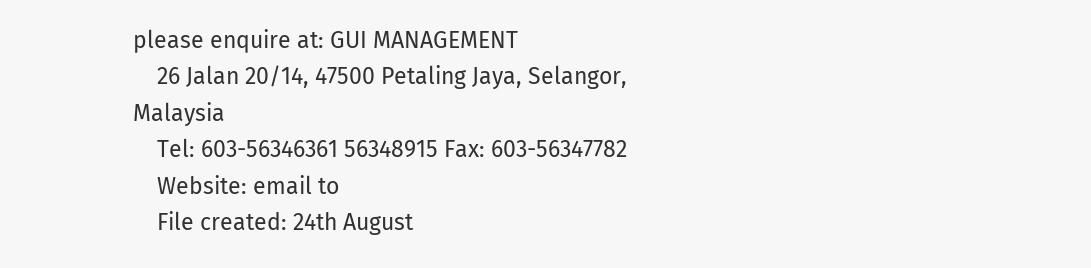please enquire at: GUI MANAGEMENT
    26 Jalan 20/14, 47500 Petaling Jaya, Selangor, Malaysia
    Tel: 603-56346361 56348915 Fax: 603-56347782
    Website: email to
    File created: 24th August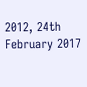2012, 24th February 2017